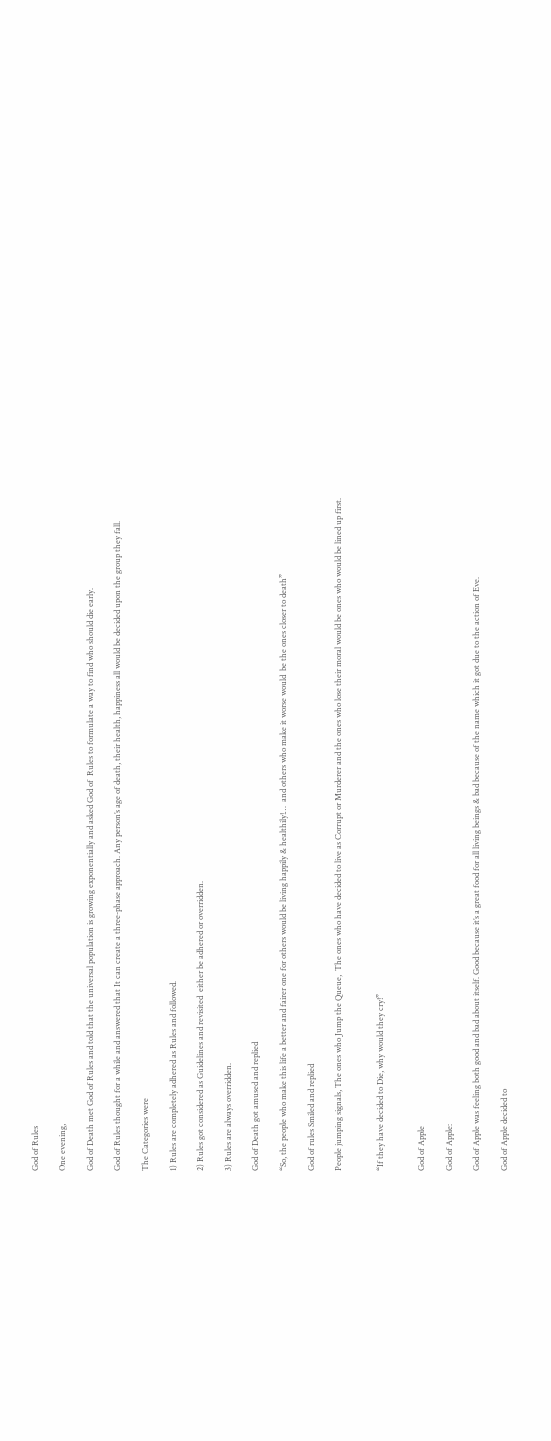God of Rules

One evening,

God of Death met God of Rules and told that the universal population is growing exponentially and asked God of  Rules to formulate a way to find who should die early.

God of Rules thought for a while and answered that It can create a three-phase approach. Any person’s age of death, their health, happiness all would be decided upon the group they fall.

The Categories were

1) Rules are completely adhered as Rules and followed.

2) Rules got considered as Guidelines and revisited  either be adhered or overridden.

3) Rules are always overridden.

God of Death got amused and replied

“So, the people who make this life a better and fairer one for others would be living happily & healthily!…  and others who make it worse would  be the ones closer to death”

God of rules Smiled and replied

People jumping signals, The ones who Jump the Queue,  The ones who have decided to live as Corrupt or Murderer and the ones who lose their moral would be ones who would be lined up first.


“If they have decided to Die, why would they cry!”


God of Apple

God of Apple:

God of Apple was feeling both good and bad about itself. Good because it’s a great food for all living beings & bad because of the name which it got due to the action of Eve.

God of Apple decided to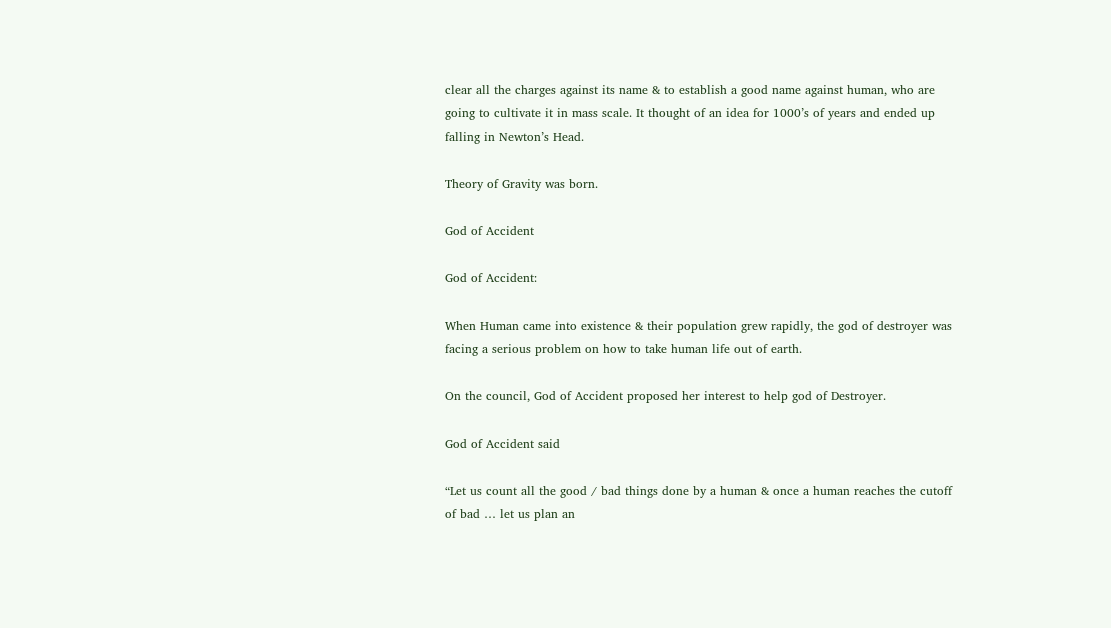clear all the charges against its name & to establish a good name against human, who are going to cultivate it in mass scale. It thought of an idea for 1000’s of years and ended up falling in Newton’s Head.

Theory of Gravity was born.

God of Accident

God of Accident:

When Human came into existence & their population grew rapidly, the god of destroyer was facing a serious problem on how to take human life out of earth.

On the council, God of Accident proposed her interest to help god of Destroyer.

God of Accident said

“Let us count all the good / bad things done by a human & once a human reaches the cutoff of bad … let us plan an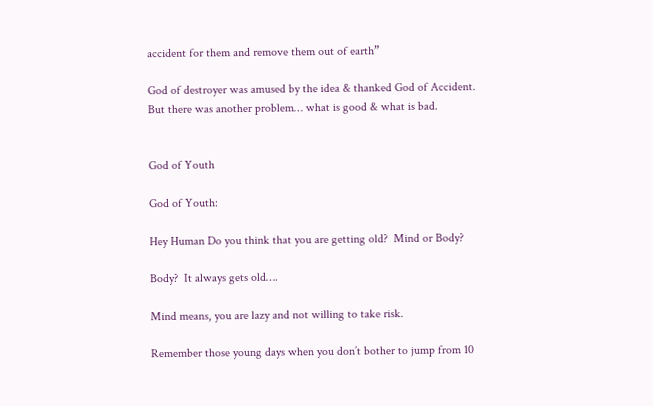accident for them and remove them out of earth”

God of destroyer was amused by the idea & thanked God of Accident. But there was another problem… what is good & what is bad.


God of Youth

God of Youth:

Hey Human Do you think that you are getting old?  Mind or Body?

Body?  It always gets old….

Mind means, you are lazy and not willing to take risk.

Remember those young days when you don’t bother to jump from 10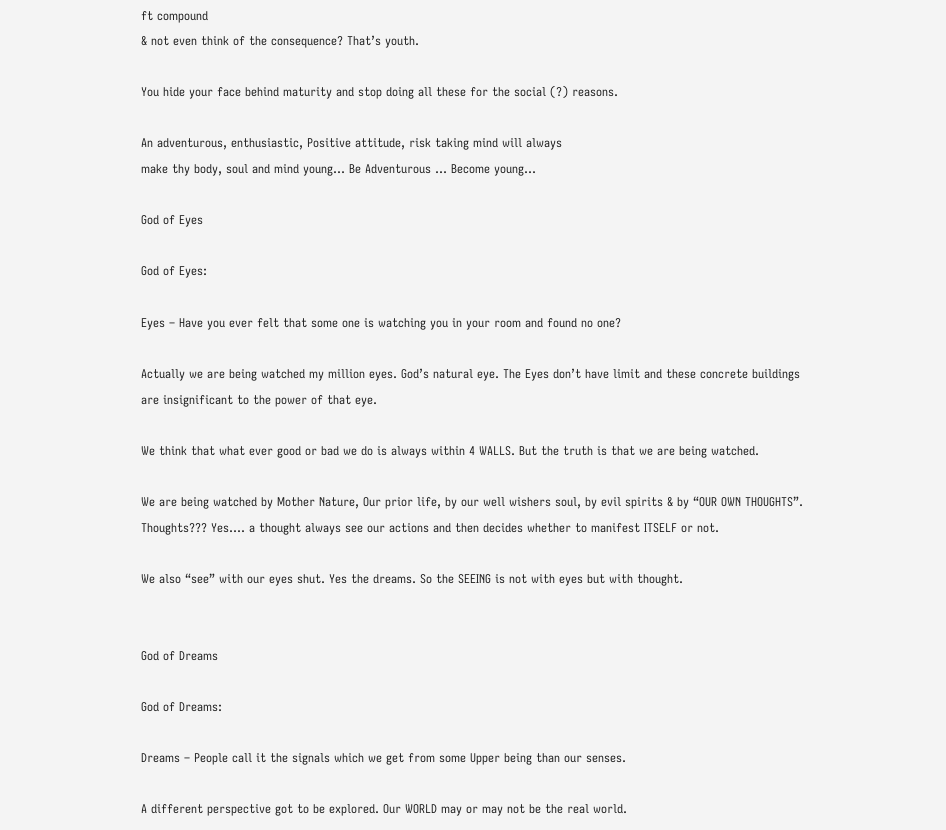ft compound
& not even think of the consequence? That’s youth.

You hide your face behind maturity and stop doing all these for the social (?) reasons.

An adventurous, enthusiastic, Positive attitude, risk taking mind will always
make thy body, soul and mind young… Be Adventurous … Become young…

God of Eyes

God of Eyes:

Eyes – Have you ever felt that some one is watching you in your room and found no one?

Actually we are being watched my million eyes. God’s natural eye. The Eyes don’t have limit and these concrete buildings are insignificant to the power of that eye.

We think that what ever good or bad we do is always within 4 WALLS. But the truth is that we are being watched.

We are being watched by Mother Nature, Our prior life, by our well wishers soul, by evil spirits & by “OUR OWN THOUGHTS”. Thoughts??? Yes…. a thought always see our actions and then decides whether to manifest ITSELF or not.

We also “see” with our eyes shut. Yes the dreams. So the SEEING is not with eyes but with thought.


God of Dreams

God of Dreams:

Dreams – People call it the signals which we get from some Upper being than our senses.

A different perspective got to be explored. Our WORLD may or may not be the real world.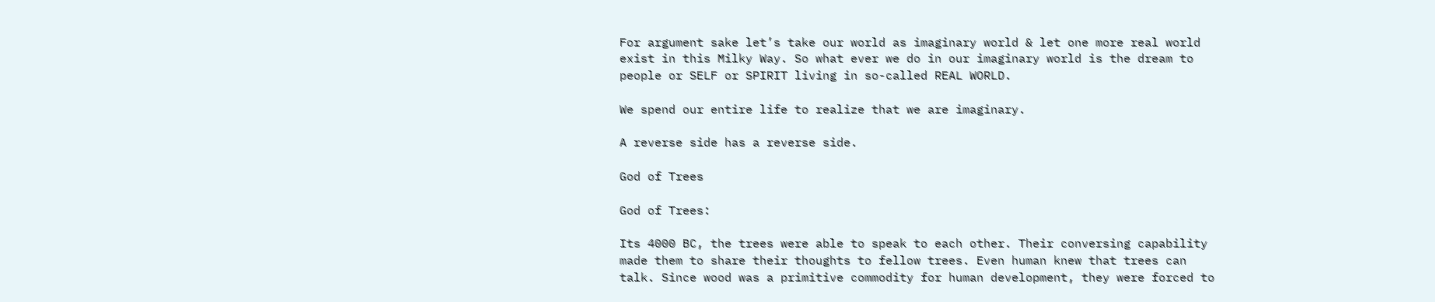For argument sake let’s take our world as imaginary world & let one more real world exist in this Milky Way. So what ever we do in our imaginary world is the dream to people or SELF or SPIRIT living in so-called REAL WORLD.

We spend our entire life to realize that we are imaginary.

A reverse side has a reverse side.

God of Trees

God of Trees:

Its 4000 BC, the trees were able to speak to each other. Their conversing capability made them to share their thoughts to fellow trees. Even human knew that trees can talk. Since wood was a primitive commodity for human development, they were forced to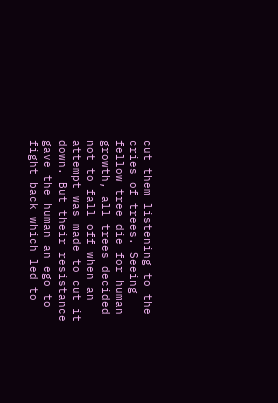cut them listening to the cries of trees. Seeing fellow tree die for human growth, all trees decided not to fall off when an attempt was made to cut it down. But their resistance gave the human an ego to fight back which led to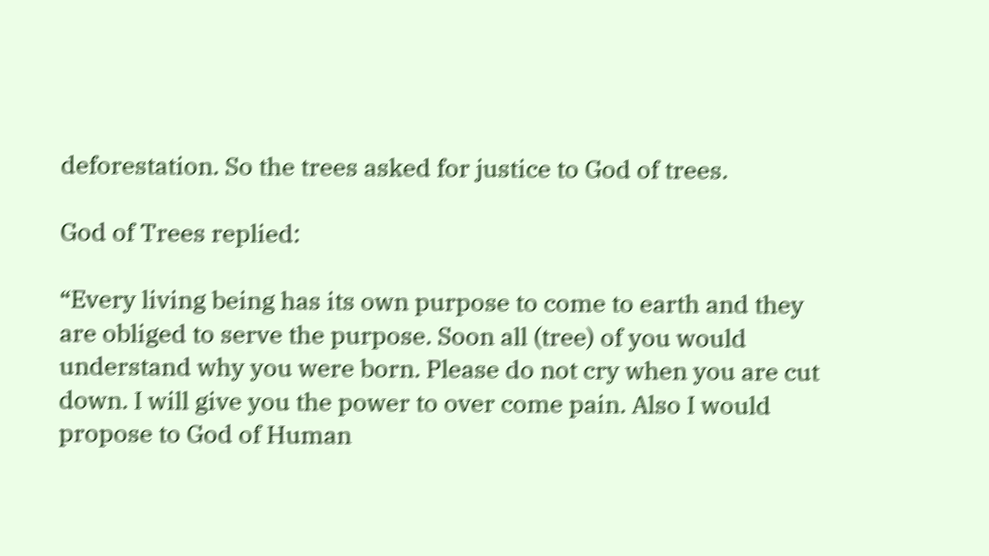deforestation. So the trees asked for justice to God of trees.

God of Trees replied:

“Every living being has its own purpose to come to earth and they are obliged to serve the purpose. Soon all (tree) of you would understand why you were born. Please do not cry when you are cut down. I will give you the power to over come pain. Also I would propose to God of Human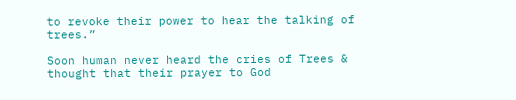to revoke their power to hear the talking of trees.”

Soon human never heard the cries of Trees & thought that their prayer to God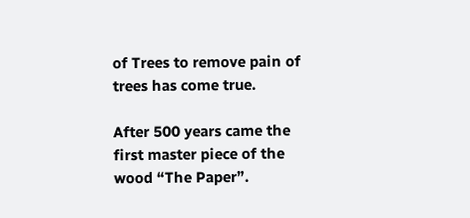of Trees to remove pain of trees has come true.

After 500 years came the first master piece of the wood “The Paper”.